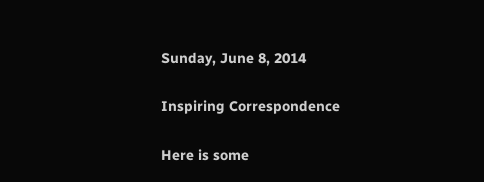Sunday, June 8, 2014

Inspiring Correspondence

Here is some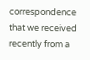correspondence that we received recently from a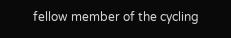fellow member of the cycling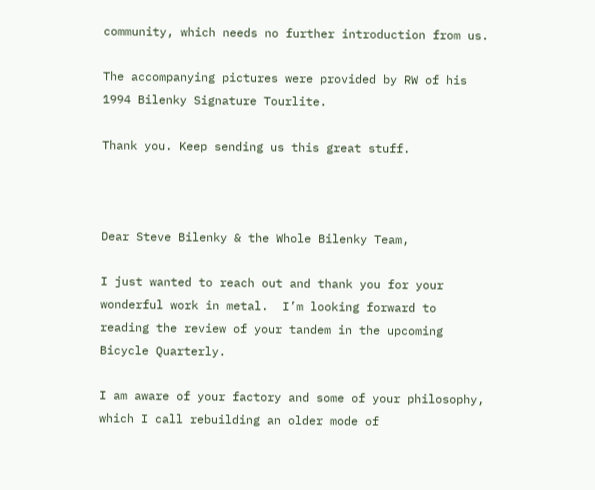community, which needs no further introduction from us.

The accompanying pictures were provided by RW of his 1994 Bilenky Signature Tourlite.

Thank you. Keep sending us this great stuff.



Dear Steve Bilenky & the Whole Bilenky Team,

I just wanted to reach out and thank you for your wonderful work in metal.  I’m looking forward to reading the review of your tandem in the upcoming Bicycle Quarterly.

I am aware of your factory and some of your philosophy, which I call rebuilding an older mode of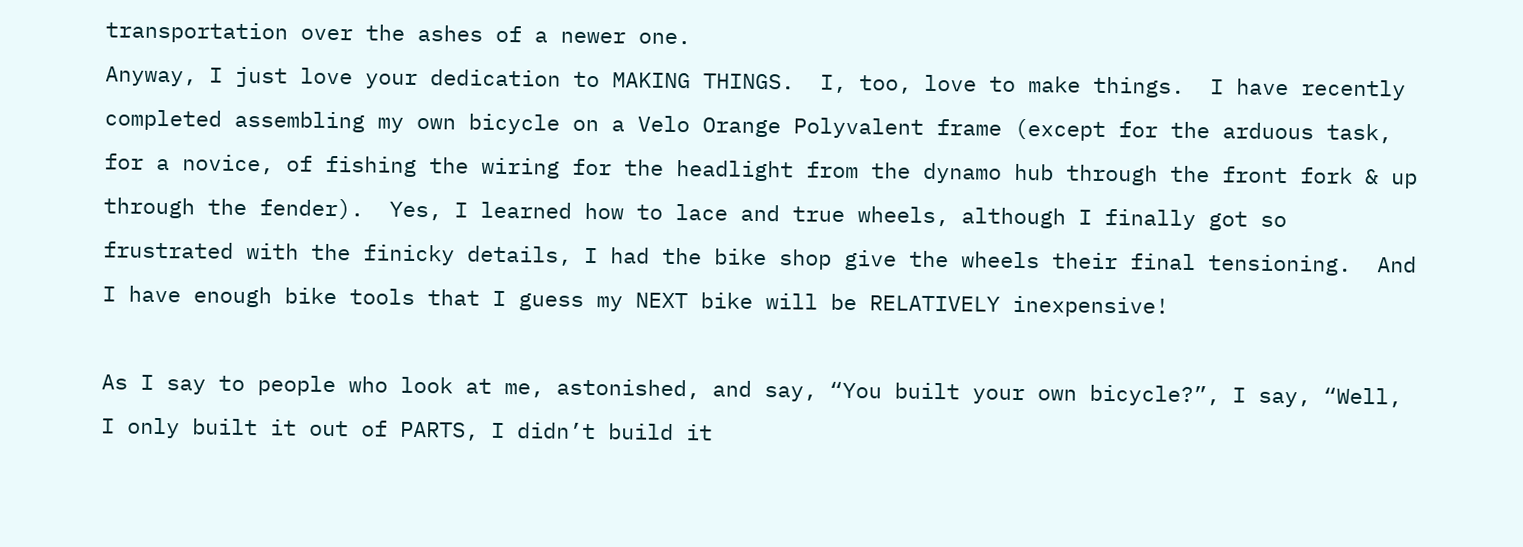transportation over the ashes of a newer one.
Anyway, I just love your dedication to MAKING THINGS.  I, too, love to make things.  I have recently completed assembling my own bicycle on a Velo Orange Polyvalent frame (except for the arduous task, for a novice, of fishing the wiring for the headlight from the dynamo hub through the front fork & up through the fender).  Yes, I learned how to lace and true wheels, although I finally got so frustrated with the finicky details, I had the bike shop give the wheels their final tensioning.  And I have enough bike tools that I guess my NEXT bike will be RELATIVELY inexpensive!

As I say to people who look at me, astonished, and say, “You built your own bicycle?”, I say, “Well, I only built it out of PARTS, I didn’t build it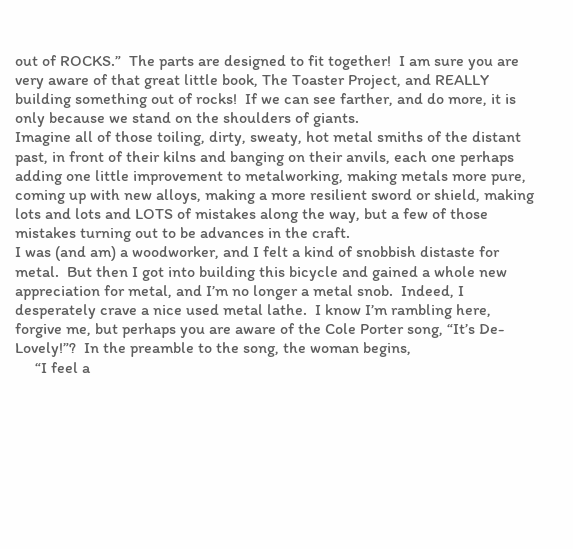out of ROCKS.”  The parts are designed to fit together!  I am sure you are very aware of that great little book, The Toaster Project, and REALLY building something out of rocks!  If we can see farther, and do more, it is only because we stand on the shoulders of giants.
Imagine all of those toiling, dirty, sweaty, hot metal smiths of the distant past, in front of their kilns and banging on their anvils, each one perhaps adding one little improvement to metalworking, making metals more pure, coming up with new alloys, making a more resilient sword or shield, making lots and lots and LOTS of mistakes along the way, but a few of those mistakes turning out to be advances in the craft.
I was (and am) a woodworker, and I felt a kind of snobbish distaste for metal.  But then I got into building this bicycle and gained a whole new appreciation for metal, and I’m no longer a metal snob.  Indeed, I desperately crave a nice used metal lathe.  I know I’m rambling here, forgive me, but perhaps you are aware of the Cole Porter song, “It’s De-Lovely!”?  In the preamble to the song, the woman begins,
     “I feel a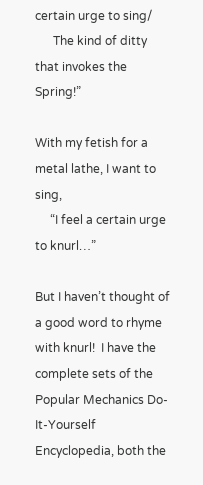certain urge to sing/
      The kind of ditty that invokes the Spring!”

With my fetish for a metal lathe, I want to sing,
     “I feel a certain urge to knurl…”

But I haven’t thought of a good word to rhyme with knurl!  I have the complete sets of the Popular Mechanics Do-It-Yourself Encyclopedia, both the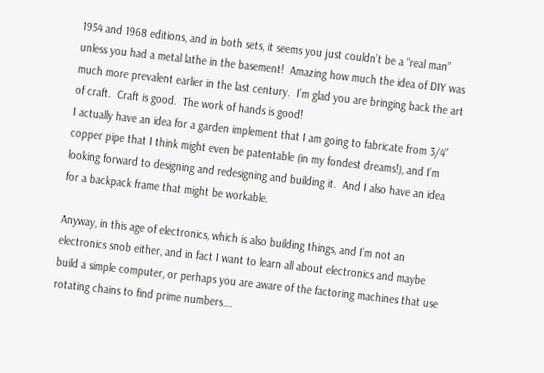1954 and 1968 editions, and in both sets, it seems you just couldn’t be a “real man” unless you had a metal lathe in the basement!  Amazing how much the idea of DIY was much more prevalent earlier in the last century.  I’m glad you are bringing back the art of craft.  Craft is good.  The work of hands is good!
I actually have an idea for a garden implement that I am going to fabricate from 3/4” copper pipe that I think might even be patentable (in my fondest dreams!), and I’m looking forward to designing and redesigning and building it.  And I also have an idea for a backpack frame that might be workable.

Anyway, in this age of electronics, which is also building things, and I’m not an electronics snob either, and in fact I want to learn all about electronics and maybe build a simple computer, or perhaps you are aware of the factoring machines that use rotating chains to find prime numbers….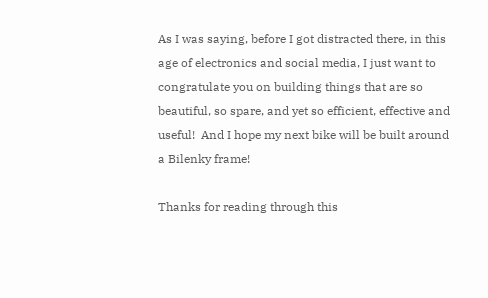As I was saying, before I got distracted there, in this age of electronics and social media, I just want to congratulate you on building things that are so beautiful, so spare, and yet so efficient, effective and useful!  And I hope my next bike will be built around a Bilenky frame!

Thanks for reading through this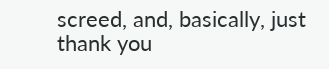screed, and, basically, just thank you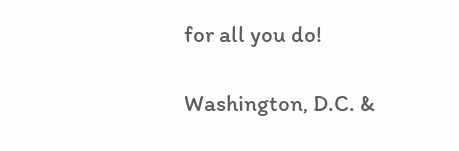for all you do!

Washington, D.C. &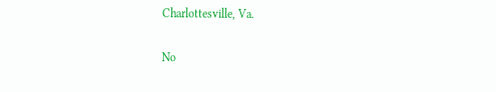Charlottesville, Va.

No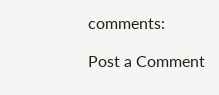comments:

Post a Comment